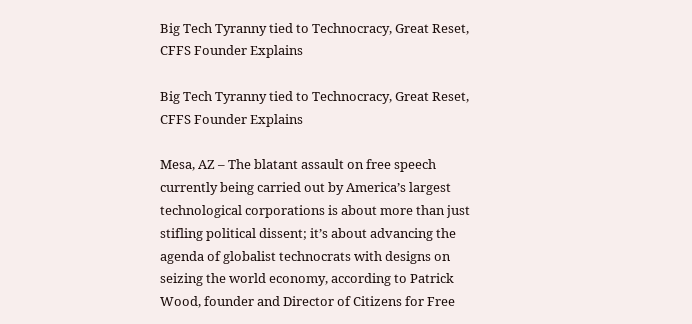Big Tech Tyranny tied to Technocracy, Great Reset, CFFS Founder Explains

Big Tech Tyranny tied to Technocracy, Great Reset, CFFS Founder Explains

Mesa, AZ – The blatant assault on free speech currently being carried out by America’s largest technological corporations is about more than just stifling political dissent; it’s about advancing the agenda of globalist technocrats with designs on seizing the world economy, according to Patrick Wood, founder and Director of Citizens for Free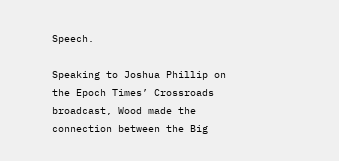Speech.

Speaking to Joshua Phillip on the Epoch Times’ Crossroads broadcast, Wood made the connection between the Big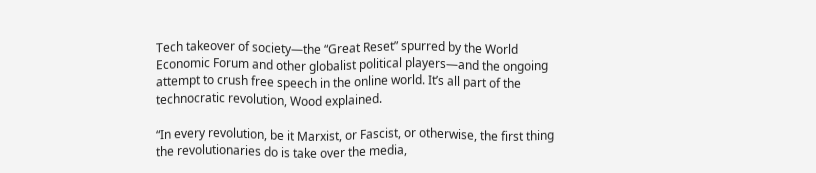Tech takeover of society—the “Great Reset” spurred by the World Economic Forum and other globalist political players—and the ongoing attempt to crush free speech in the online world. It’s all part of the technocratic revolution, Wood explained.

“In every revolution, be it Marxist, or Fascist, or otherwise, the first thing the revolutionaries do is take over the media,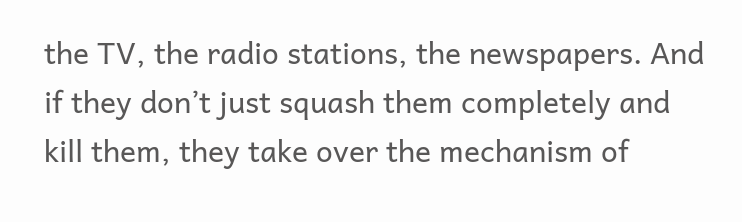the TV, the radio stations, the newspapers. And if they don’t just squash them completely and kill them, they take over the mechanism of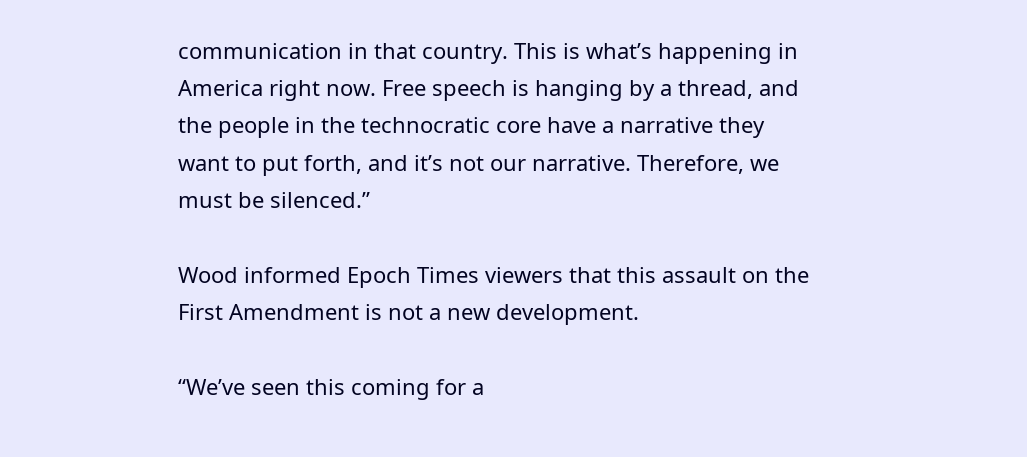communication in that country. This is what’s happening in America right now. Free speech is hanging by a thread, and the people in the technocratic core have a narrative they want to put forth, and it’s not our narrative. Therefore, we must be silenced.”

Wood informed Epoch Times viewers that this assault on the First Amendment is not a new development.

“We’ve seen this coming for a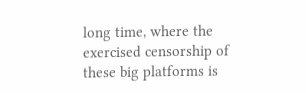long time, where the exercised censorship of these big platforms is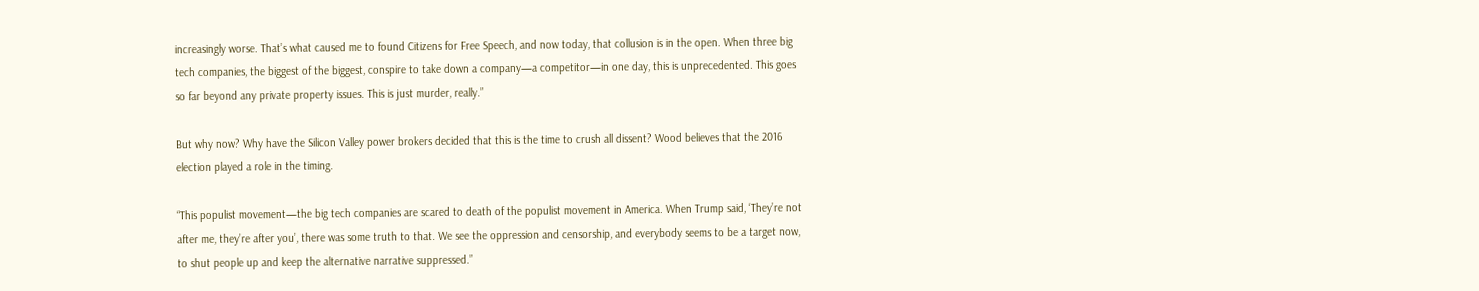increasingly worse. That’s what caused me to found Citizens for Free Speech, and now today, that collusion is in the open. When three big tech companies, the biggest of the biggest, conspire to take down a company—a competitor—in one day, this is unprecedented. This goes so far beyond any private property issues. This is just murder, really.”

But why now? Why have the Silicon Valley power brokers decided that this is the time to crush all dissent? Wood believes that the 2016 election played a role in the timing.

“This populist movement—the big tech companies are scared to death of the populist movement in America. When Trump said, ‘They’re not after me, they’re after you’, there was some truth to that. We see the oppression and censorship, and everybody seems to be a target now, to shut people up and keep the alternative narrative suppressed.”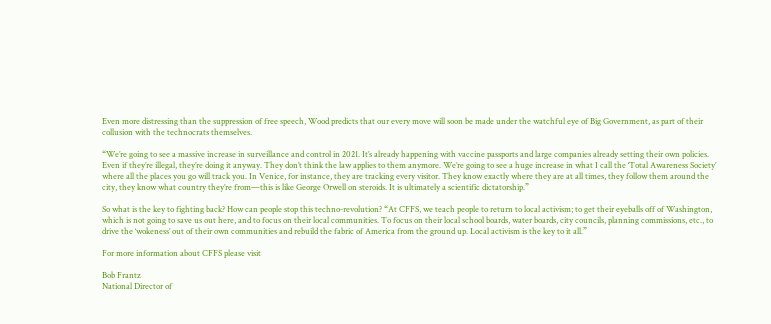Even more distressing than the suppression of free speech, Wood predicts that our every move will soon be made under the watchful eye of Big Government, as part of their collusion with the technocrats themselves.

“We’re going to see a massive increase in surveillance and control in 2021. It’s already happening with vaccine passports and large companies already setting their own policies. Even if they’re illegal, they’re doing it anyway. They don’t think the law applies to them anymore. We’re going to see a huge increase in what I call the ‘Total Awareness Society’ where all the places you go will track you. In Venice, for instance, they are tracking every visitor. They know exactly where they are at all times, they follow them around the city, they know what country they’re from—this is like George Orwell on steroids. It is ultimately a scientific dictatorship.”

So what is the key to fighting back? How can people stop this techno-revolution? “At CFFS, we teach people to return to local activism; to get their eyeballs off of Washington, which is not going to save us out here, and to focus on their local communities. To focus on their local school boards, water boards, city councils, planning commissions, etc., to drive the ‘wokeness’ out of their own communities and rebuild the fabric of America from the ground up. Local activism is the key to it all.”

For more information about CFFS please visit

Bob Frantz
National Director of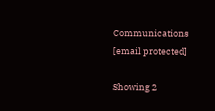Communications
[email protected]

Showing 2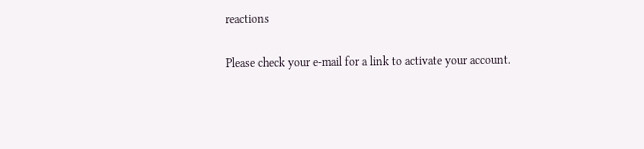reactions

Please check your e-mail for a link to activate your account.